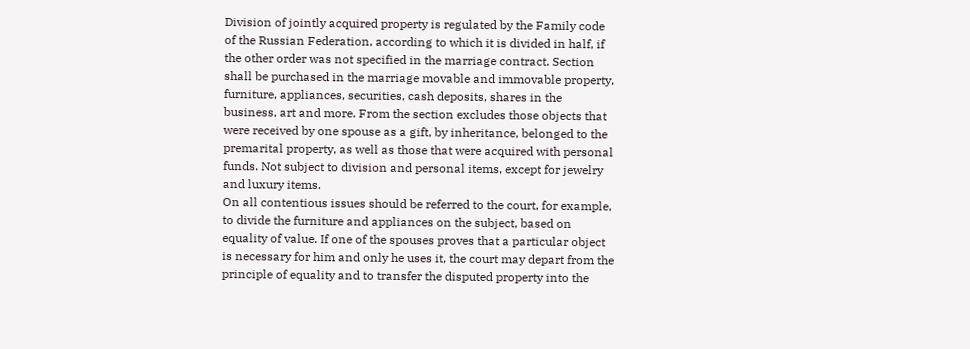Division of jointly acquired property is regulated by the Family code of the Russian Federation, according to which it is divided in half, if the other order was not specified in the marriage contract. Section shall be purchased in the marriage movable and immovable property, furniture, appliances, securities, cash deposits, shares in the business, art and more. From the section excludes those objects that were received by one spouse as a gift, by inheritance, belonged to the premarital property, as well as those that were acquired with personal funds. Not subject to division and personal items, except for jewelry and luxury items.
On all contentious issues should be referred to the court, for example, to divide the furniture and appliances on the subject, based on equality of value. If one of the spouses proves that a particular object is necessary for him and only he uses it, the court may depart from the principle of equality and to transfer the disputed property into the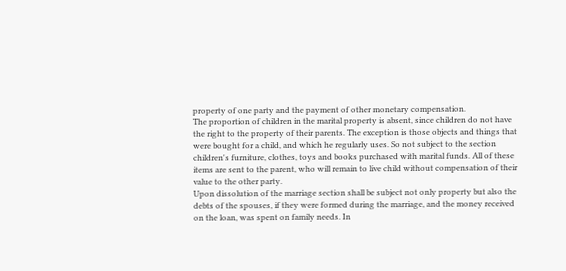property of one party and the payment of other monetary compensation.
The proportion of children in the marital property is absent, since children do not have the right to the property of their parents. The exception is those objects and things that were bought for a child, and which he regularly uses. So not subject to the section children's furniture, clothes, toys and books purchased with marital funds. All of these items are sent to the parent, who will remain to live child without compensation of their value to the other party.
Upon dissolution of the marriage section shall be subject not only property but also the debts of the spouses, if they were formed during the marriage, and the money received on the loan, was spent on family needs. In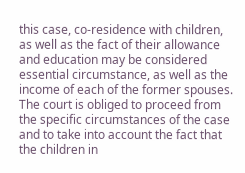this case, co-residence with children, as well as the fact of their allowance and education may be considered essential circumstance, as well as the income of each of the former spouses. The court is obliged to proceed from the specific circumstances of the case and to take into account the fact that the children in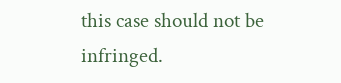this case should not be infringed.